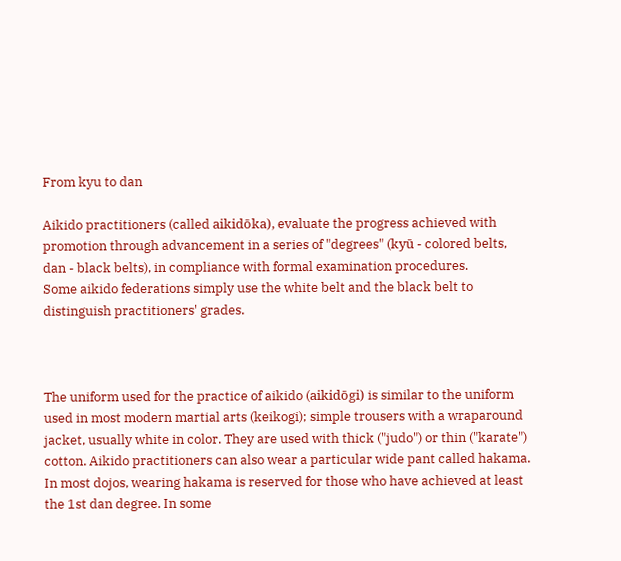From kyu to dan

Aikido practitioners (called aikidōka), evaluate the progress achieved with promotion through advancement in a series of "degrees" (kyū - colored belts, dan - black belts), in compliance with formal examination procedures.
Some aikido federations simply use the white belt and the black belt to distinguish practitioners' grades.



The uniform used for the practice of aikido (aikidōgi) is similar to the uniform used in most modern martial arts (keikogi); simple trousers with a wraparound jacket, usually white in color. They are used with thick ("judo") or thin ("karate") cotton. Aikido practitioners can also wear a particular wide pant called hakama. In most dojos, wearing hakama is reserved for those who have achieved at least the 1st dan degree. In some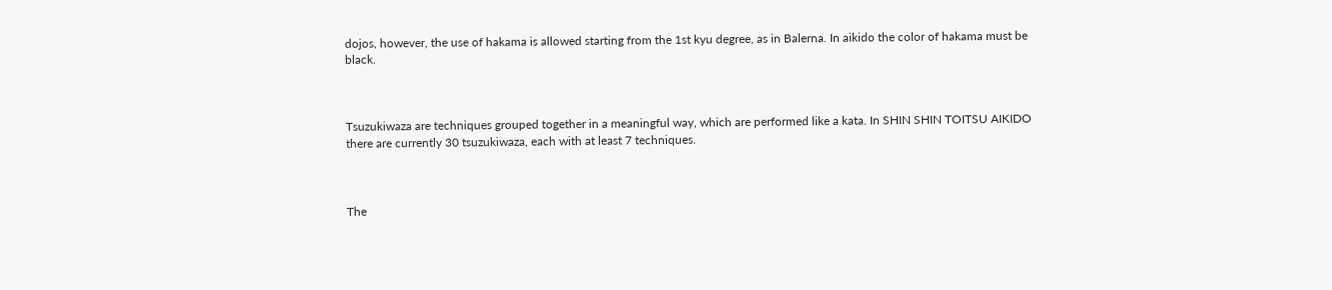dojos, however, the use of hakama is allowed starting from the 1st kyu degree, as in Balerna. In aikido the color of hakama must be black.



Tsuzukiwaza are techniques grouped together in a meaningful way, which are performed like a kata. In SHIN SHIN TOITSU AIKIDO there are currently 30 tsuzukiwaza, each with at least 7 techniques.



The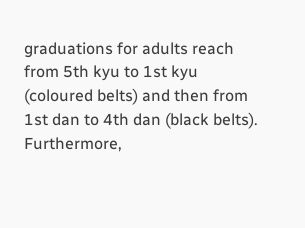graduations for adults reach from 5th kyu to 1st kyu (coloured belts) and then from 1st dan to 4th dan (black belts). Furthermore,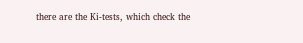there are the Ki-tests, which check the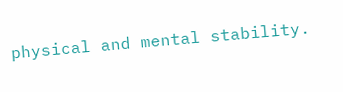physical and mental stability.